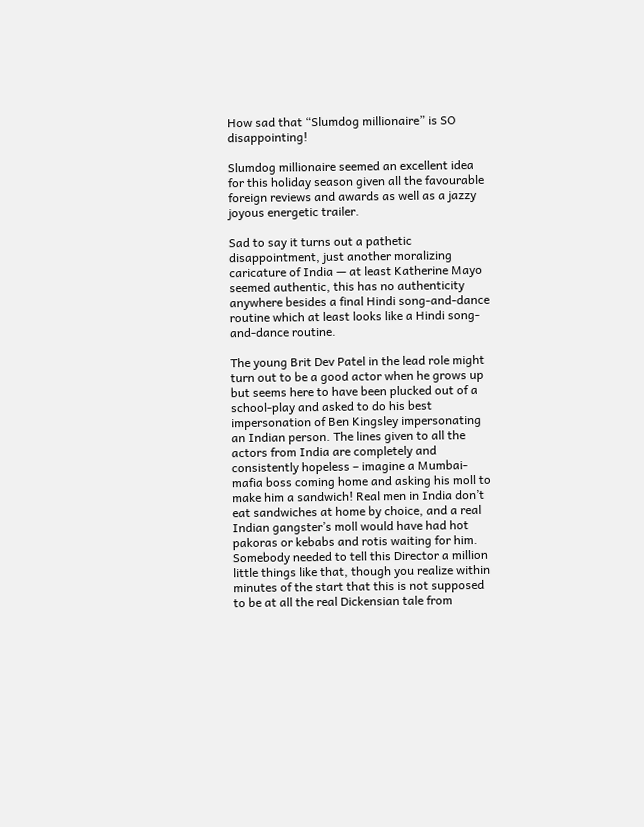How sad that “Slumdog millionaire” is SO disappointing!

Slumdog millionaire seemed an excellent idea for this holiday season given all the favourable foreign reviews and awards as well as a jazzy joyous energetic trailer.

Sad to say it turns out a pathetic disappointment, just another moralizing caricature of India — at least Katherine Mayo seemed authentic, this has no authenticity anywhere besides a final Hindi song-and-dance routine which at least looks like a Hindi song-and-dance routine.

The young Brit Dev Patel in the lead role might turn out to be a good actor when he grows up but seems here to have been plucked out of a school-play and asked to do his best impersonation of Ben Kingsley impersonating an Indian person. The lines given to all the actors from India are completely and consistently hopeless – imagine a Mumbai-mafia boss coming home and asking his moll to make him a sandwich! Real men in India don’t eat sandwiches at home by choice, and a real Indian gangster’s moll would have had hot pakoras or kebabs and rotis waiting for him.  Somebody needed to tell this Director a million little things like that, though you realize within minutes of the start that this is not supposed to be at all the real Dickensian tale from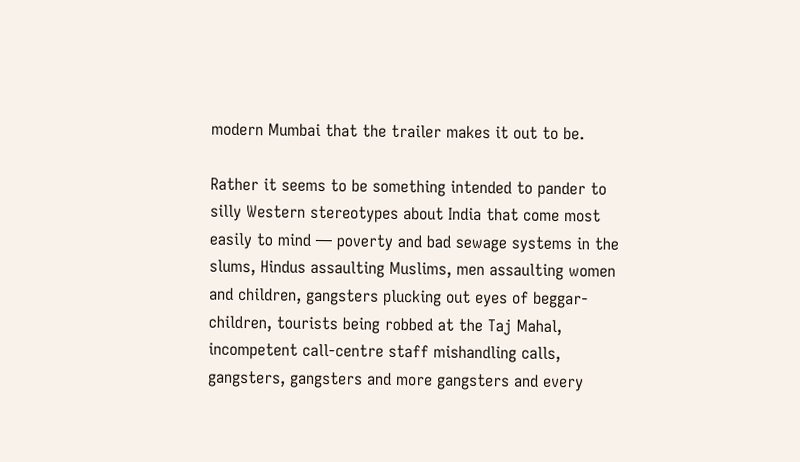modern Mumbai that the trailer makes it out to be.

Rather it seems to be something intended to pander to silly Western stereotypes about India that come most easily to mind — poverty and bad sewage systems in the slums, Hindus assaulting Muslims, men assaulting women and children, gangsters plucking out eyes of beggar-children, tourists being robbed at the Taj Mahal, incompetent call-centre staff mishandling calls, gangsters, gangsters and more gangsters and every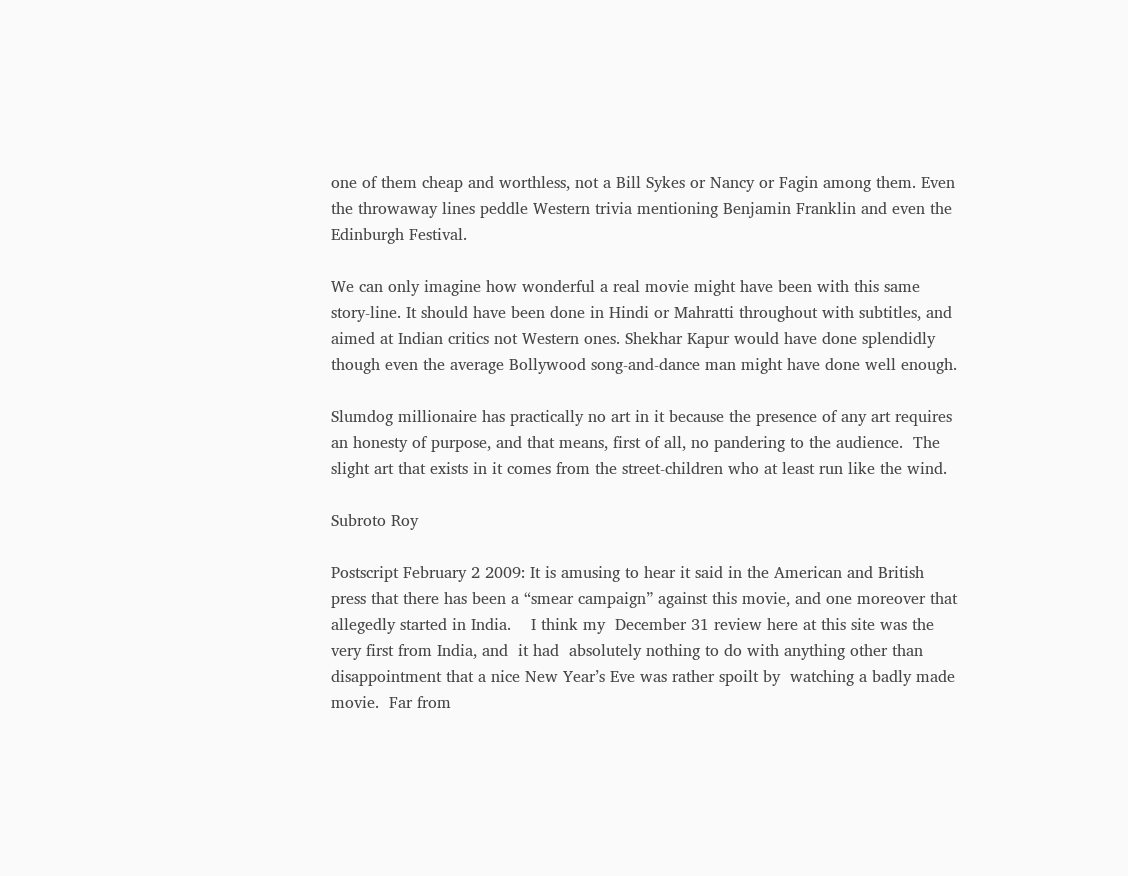one of them cheap and worthless, not a Bill Sykes or Nancy or Fagin among them. Even the throwaway lines peddle Western trivia mentioning Benjamin Franklin and even the Edinburgh Festival.

We can only imagine how wonderful a real movie might have been with this same story-line. It should have been done in Hindi or Mahratti throughout with subtitles, and aimed at Indian critics not Western ones. Shekhar Kapur would have done splendidly though even the average Bollywood song-and-dance man might have done well enough.

Slumdog millionaire has practically no art in it because the presence of any art requires an honesty of purpose, and that means, first of all, no pandering to the audience.  The slight art that exists in it comes from the street-children who at least run like the wind.

Subroto Roy

Postscript February 2 2009: It is amusing to hear it said in the American and British press that there has been a “smear campaign” against this movie, and one moreover that allegedly started in India.    I think my  December 31 review here at this site was the very first from India, and  it had  absolutely nothing to do with anything other than disappointment that a nice New Year’s Eve was rather spoilt by  watching a badly made movie.  Far from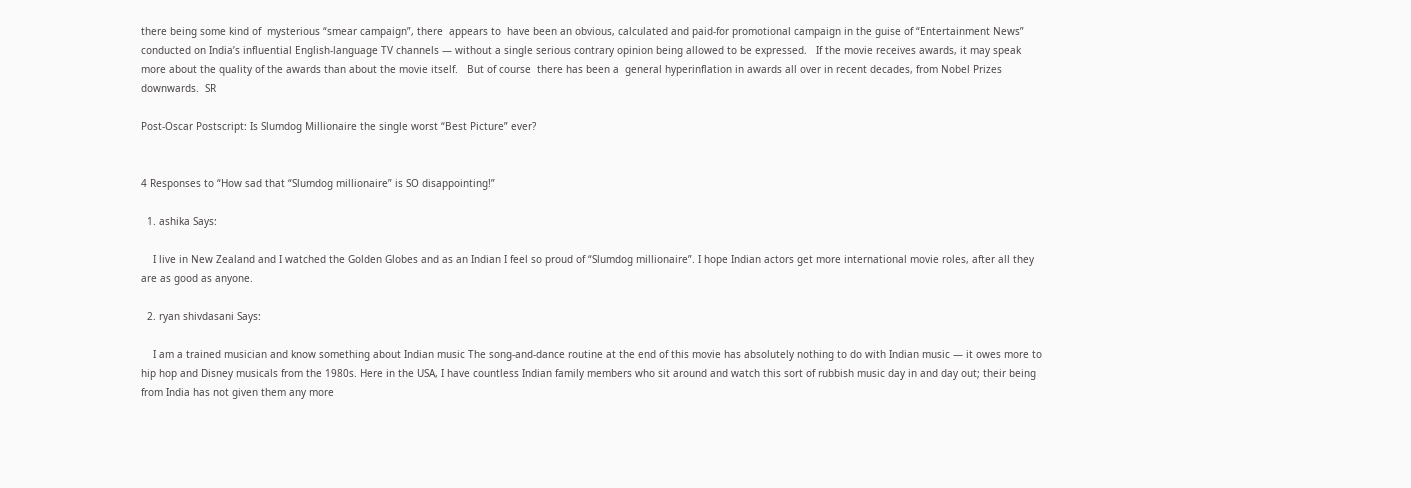there being some kind of  mysterious “smear campaign”, there  appears to  have been an obvious, calculated and paid-for promotional campaign in the guise of “Entertainment News” conducted on India’s influential English-language TV channels — without a single serious contrary opinion being allowed to be expressed.   If the movie receives awards, it may speak more about the quality of the awards than about the movie itself.   But of course  there has been a  general hyperinflation in awards all over in recent decades, from Nobel Prizes downwards.  SR

Post-Oscar Postscript: Is Slumdog Millionaire the single worst “Best Picture” ever?


4 Responses to “How sad that “Slumdog millionaire” is SO disappointing!”

  1. ashika Says:

    I live in New Zealand and I watched the Golden Globes and as an Indian I feel so proud of “Slumdog millionaire”. I hope Indian actors get more international movie roles, after all they are as good as anyone.

  2. ryan shivdasani Says:

    I am a trained musician and know something about Indian music The song-and-dance routine at the end of this movie has absolutely nothing to do with Indian music — it owes more to hip hop and Disney musicals from the 1980s. Here in the USA, I have countless Indian family members who sit around and watch this sort of rubbish music day in and day out; their being from India has not given them any more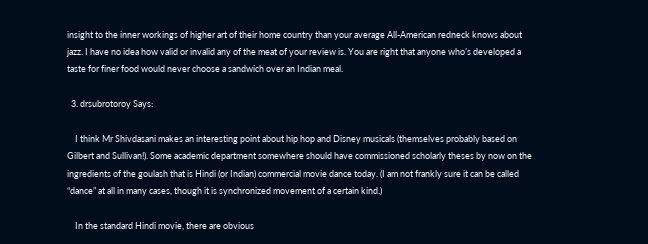insight to the inner workings of higher art of their home country than your average All-American redneck knows about jazz. I have no idea how valid or invalid any of the meat of your review is. You are right that anyone who’s developed a taste for finer food would never choose a sandwich over an Indian meal.

  3. drsubrotoroy Says:

    I think Mr Shivdasani makes an interesting point about hip hop and Disney musicals (themselves probably based on Gilbert and Sullivan!). Some academic department somewhere should have commissioned scholarly theses by now on the ingredients of the goulash that is Hindi (or Indian) commercial movie dance today. (I am not frankly sure it can be called “dance” at all in many cases, though it is synchronized movement of a certain kind.)

    In the standard Hindi movie, there are obvious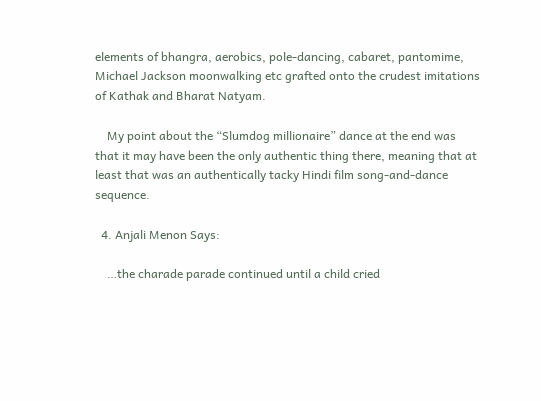elements of bhangra, aerobics, pole-dancing, cabaret, pantomime, Michael Jackson moonwalking etc grafted onto the crudest imitations of Kathak and Bharat Natyam.

    My point about the “Slumdog millionaire” dance at the end was that it may have been the only authentic thing there, meaning that at least that was an authentically tacky Hindi film song-and-dance sequence.

  4. Anjali Menon Says:

    …the charade parade continued until a child cried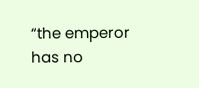“the emperor has no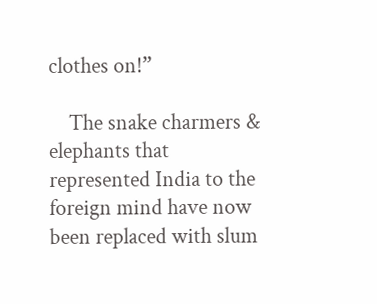clothes on!”

    The snake charmers & elephants that represented India to the foreign mind have now been replaced with slum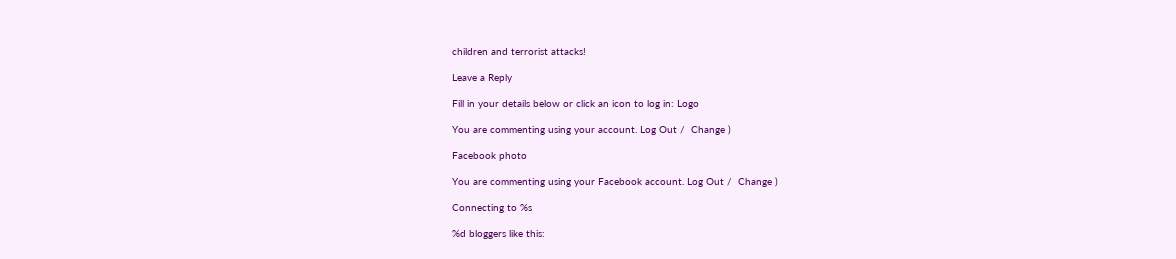children and terrorist attacks!

Leave a Reply

Fill in your details below or click an icon to log in: Logo

You are commenting using your account. Log Out /  Change )

Facebook photo

You are commenting using your Facebook account. Log Out /  Change )

Connecting to %s

%d bloggers like this: